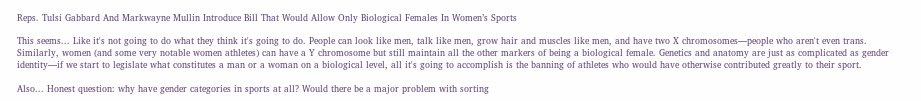Reps. Tulsi Gabbard And Markwayne Mullin Introduce Bill That Would Allow Only Biological Females In Women’s Sports

This seems... Like it's not going to do what they think it's going to do. People can look like men, talk like men, grow hair and muscles like men, and have two X chromosomes—people who aren't even trans. Similarly, women (and some very notable women athletes) can have a Y chromosome but still maintain all the other markers of being a biological female. Genetics and anatomy are just as complicated as gender identity—if we start to legislate what constitutes a man or a woman on a biological level, all it's going to accomplish is the banning of athletes who would have otherwise contributed greatly to their sport.

Also... Honest question: why have gender categories in sports at all? Would there be a major problem with sorting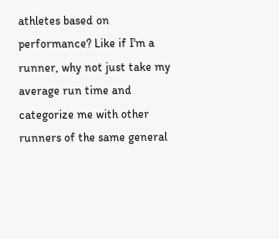athletes based on performance? Like if I'm a runner, why not just take my average run time and categorize me with other runners of the same general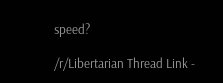speed?

/r/Libertarian Thread Link -